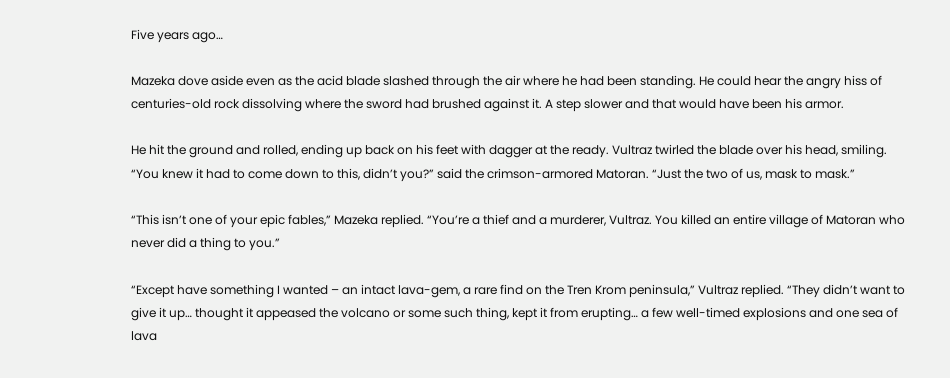Five years ago…

Mazeka dove aside even as the acid blade slashed through the air where he had been standing. He could hear the angry hiss of centuries-old rock dissolving where the sword had brushed against it. A step slower and that would have been his armor.

He hit the ground and rolled, ending up back on his feet with dagger at the ready. Vultraz twirled the blade over his head, smiling. “You knew it had to come down to this, didn’t you?” said the crimson-armored Matoran. “Just the two of us, mask to mask.”

“This isn’t one of your epic fables,” Mazeka replied. “You’re a thief and a murderer, Vultraz. You killed an entire village of Matoran who never did a thing to you.”

“Except have something I wanted – an intact lava-gem, a rare find on the Tren Krom peninsula,” Vultraz replied. “They didn’t want to give it up… thought it appeased the volcano or some such thing, kept it from erupting… a few well-timed explosions and one sea of lava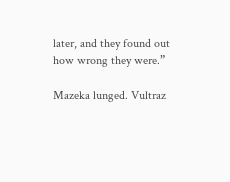later, and they found out how wrong they were.”

Mazeka lunged. Vultraz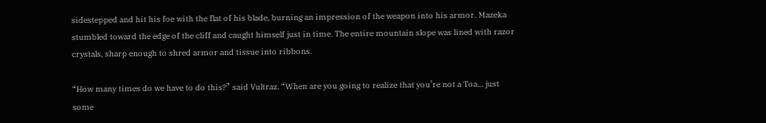sidestepped and hit his foe with the flat of his blade, burning an impression of the weapon into his armor. Mazeka stumbled toward the edge of the cliff and caught himself just in time. The entire mountain slope was lined with razor crystals, sharp enough to shred armor and tissue into ribbons.

“How many times do we have to do this?” said Vultraz. “When are you going to realize that you’re not a Toa… just some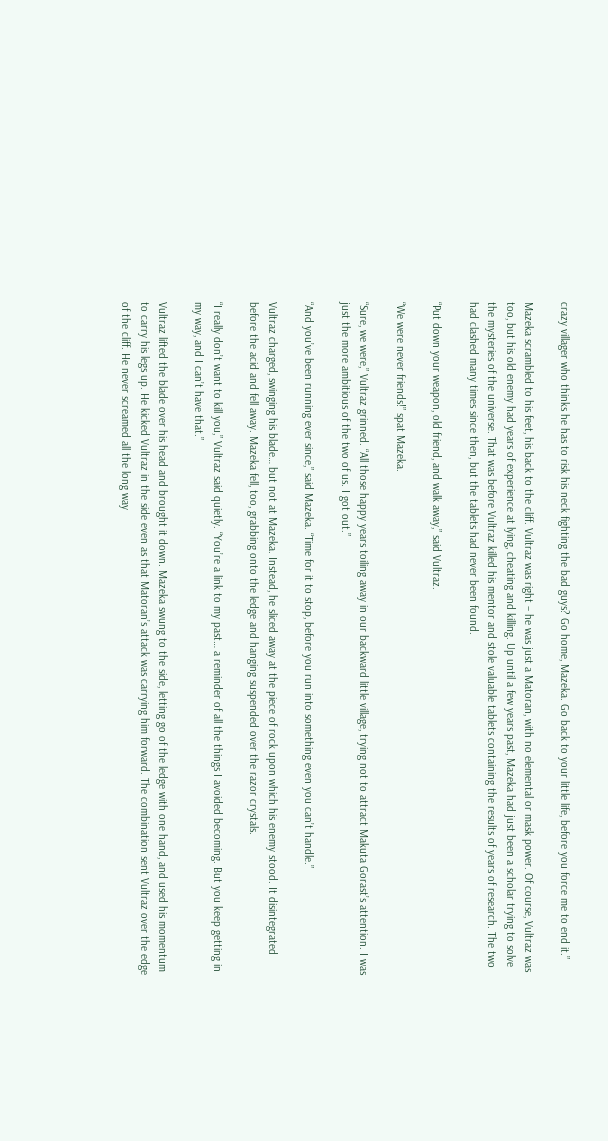crazy villager who thinks he has to risk his neck fighting the bad guys? Go home, Mazeka. Go back to your little life, before you force me to end it.”

Mazeka scrambled to his feet, his back to the cliff. Vultraz was right – he was just a Matoran, with no elemental or mask power. Of course, Vultraz was too, but his old enemy had years of experience at lying, cheating and killing. Up until a few years past, Mazeka had just been a scholar trying to solve the mysteries of the universe. That was before Vultraz killed his mentor and stole valuable tablets containing the results of years of research. The two had clashed many times since then, but the tablets had never been found.

“Put down your weapon, old friend, and walk away,” said Vultraz.

“We were never friends!” spat Mazeka.

“Sure, we were,” Vultraz grinned. “All those happy years toiling away in our backward little village, trying not to attract Makuta Gorast’s attention. I was just the more ambitious of the two of us. I got out.”

“And you’ve been running ever since,” said Mazeka. “Time for it to stop, before you run into something even you can’t handle.”

Vultraz charged, swinging his blade… but not at Mazeka. Instead, he sliced away at the piece of rock upon which his enemy stood. It disintegrated before the acid and fell away. Mazeka fell, too, grabbing onto the ledge and hanging suspended over the razor crystals.

“I really don’t want to kill you,” Vultraz said quietly. “You’re a link to my past… a reminder of all the things I avoided becoming. But you keep getting in my way, and I can’t have that.”

Vultraz lifted the blade over his head and brought it down. Mazeka swung to the side, letting go of the ledge with one hand, and used his momentum to carry his legs up. He kicked Vultraz in the side even as that Matoran’s attack was carrying him forward. The combination sent Vultraz over the edge of the cliff. He never screamed all the long way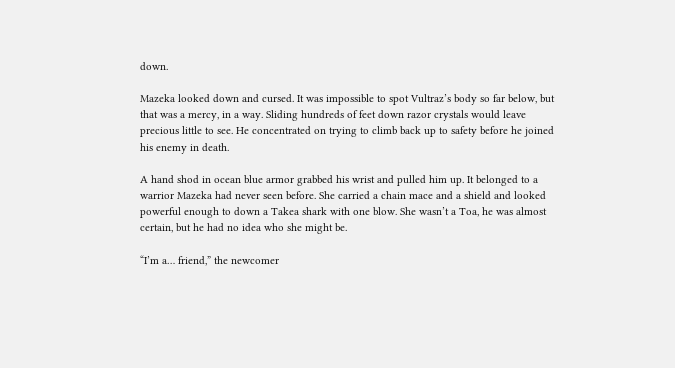down.

Mazeka looked down and cursed. It was impossible to spot Vultraz’s body so far below, but that was a mercy, in a way. Sliding hundreds of feet down razor crystals would leave precious little to see. He concentrated on trying to climb back up to safety before he joined his enemy in death.

A hand shod in ocean blue armor grabbed his wrist and pulled him up. It belonged to a warrior Mazeka had never seen before. She carried a chain mace and a shield and looked powerful enough to down a Takea shark with one blow. She wasn’t a Toa, he was almost certain, but he had no idea who she might be.

“I’m a… friend,” the newcomer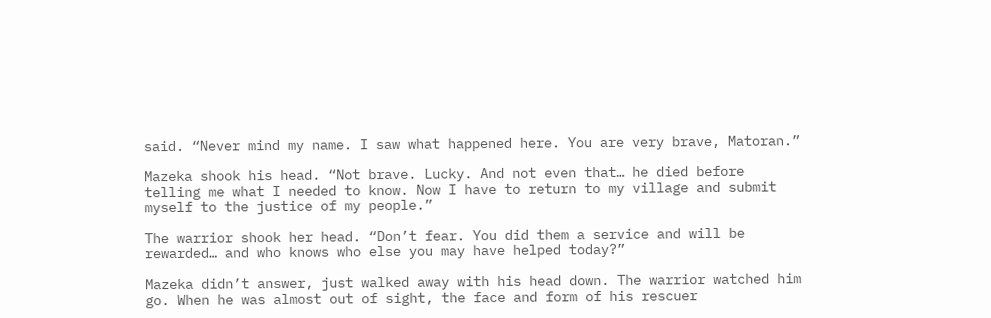said. “Never mind my name. I saw what happened here. You are very brave, Matoran.”

Mazeka shook his head. “Not brave. Lucky. And not even that… he died before telling me what I needed to know. Now I have to return to my village and submit myself to the justice of my people.”

The warrior shook her head. “Don’t fear. You did them a service and will be rewarded… and who knows who else you may have helped today?”

Mazeka didn’t answer, just walked away with his head down. The warrior watched him go. When he was almost out of sight, the face and form of his rescuer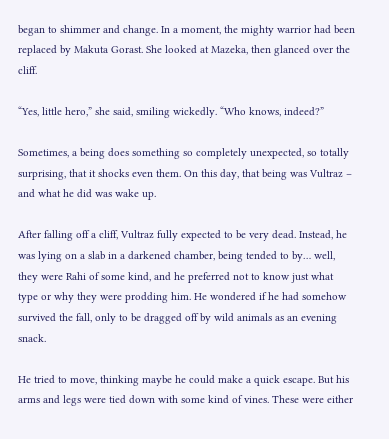began to shimmer and change. In a moment, the mighty warrior had been replaced by Makuta Gorast. She looked at Mazeka, then glanced over the cliff.

“Yes, little hero,” she said, smiling wickedly. “Who knows, indeed?”

Sometimes, a being does something so completely unexpected, so totally surprising, that it shocks even them. On this day, that being was Vultraz – and what he did was wake up.

After falling off a cliff, Vultraz fully expected to be very dead. Instead, he was lying on a slab in a darkened chamber, being tended to by… well, they were Rahi of some kind, and he preferred not to know just what type or why they were prodding him. He wondered if he had somehow survived the fall, only to be dragged off by wild animals as an evening snack.

He tried to move, thinking maybe he could make a quick escape. But his arms and legs were tied down with some kind of vines. These were either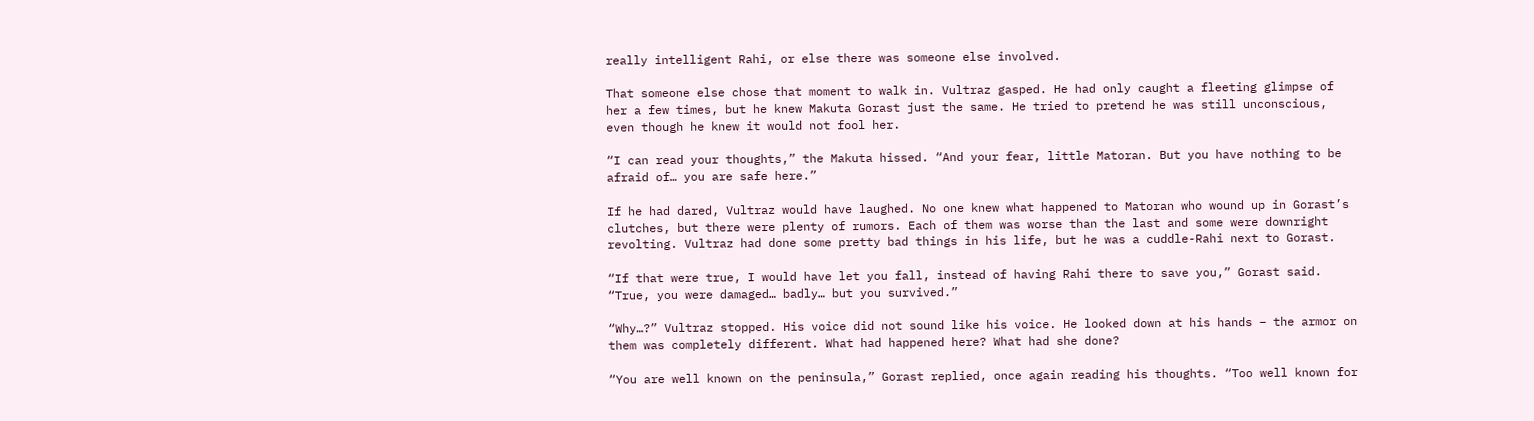really intelligent Rahi, or else there was someone else involved.

That someone else chose that moment to walk in. Vultraz gasped. He had only caught a fleeting glimpse of her a few times, but he knew Makuta Gorast just the same. He tried to pretend he was still unconscious, even though he knew it would not fool her.

“I can read your thoughts,” the Makuta hissed. “And your fear, little Matoran. But you have nothing to be afraid of… you are safe here.”

If he had dared, Vultraz would have laughed. No one knew what happened to Matoran who wound up in Gorast’s clutches, but there were plenty of rumors. Each of them was worse than the last and some were downright revolting. Vultraz had done some pretty bad things in his life, but he was a cuddle-Rahi next to Gorast.

“If that were true, I would have let you fall, instead of having Rahi there to save you,” Gorast said. “True, you were damaged… badly… but you survived.”

“Why…?” Vultraz stopped. His voice did not sound like his voice. He looked down at his hands – the armor on them was completely different. What had happened here? What had she done?

“You are well known on the peninsula,” Gorast replied, once again reading his thoughts. “Too well known for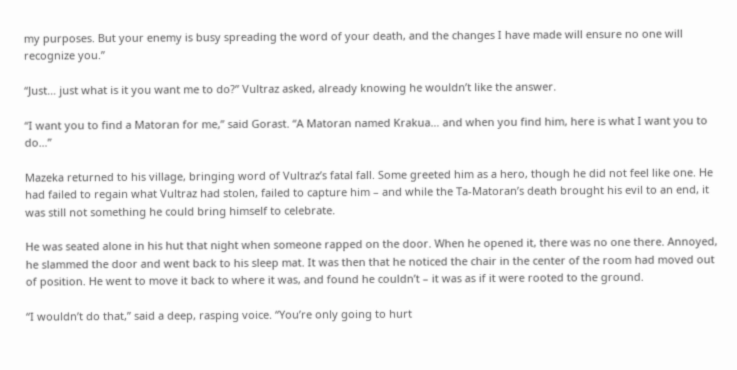my purposes. But your enemy is busy spreading the word of your death, and the changes I have made will ensure no one will recognize you.”

“Just… just what is it you want me to do?” Vultraz asked, already knowing he wouldn’t like the answer.

“I want you to find a Matoran for me,” said Gorast. “A Matoran named Krakua… and when you find him, here is what I want you to do…”

Mazeka returned to his village, bringing word of Vultraz’s fatal fall. Some greeted him as a hero, though he did not feel like one. He had failed to regain what Vultraz had stolen, failed to capture him – and while the Ta-Matoran’s death brought his evil to an end, it was still not something he could bring himself to celebrate.

He was seated alone in his hut that night when someone rapped on the door. When he opened it, there was no one there. Annoyed, he slammed the door and went back to his sleep mat. It was then that he noticed the chair in the center of the room had moved out of position. He went to move it back to where it was, and found he couldn’t – it was as if it were rooted to the ground.

“I wouldn’t do that,” said a deep, rasping voice. “You’re only going to hurt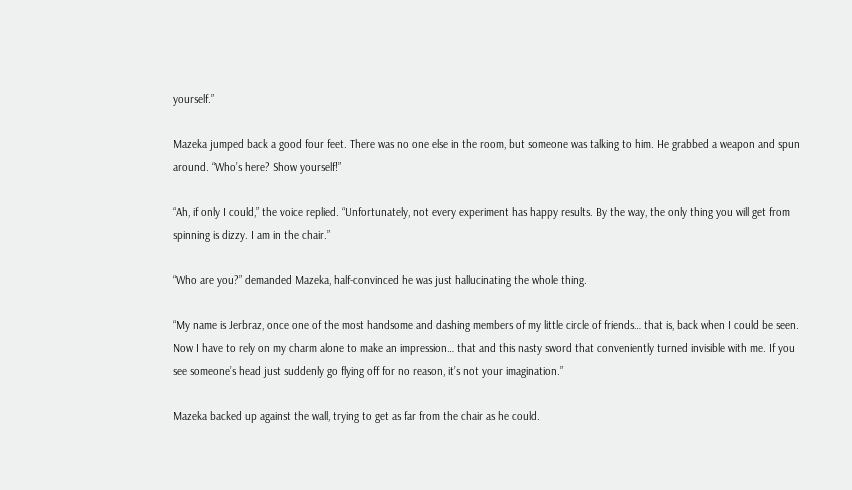yourself.”

Mazeka jumped back a good four feet. There was no one else in the room, but someone was talking to him. He grabbed a weapon and spun around. “Who’s here? Show yourself!”

“Ah, if only I could,” the voice replied. “Unfortunately, not every experiment has happy results. By the way, the only thing you will get from spinning is dizzy. I am in the chair.”

“Who are you?” demanded Mazeka, half-convinced he was just hallucinating the whole thing.

“My name is Jerbraz, once one of the most handsome and dashing members of my little circle of friends… that is, back when I could be seen. Now I have to rely on my charm alone to make an impression… that and this nasty sword that conveniently turned invisible with me. If you see someone’s head just suddenly go flying off for no reason, it’s not your imagination.”

Mazeka backed up against the wall, trying to get as far from the chair as he could.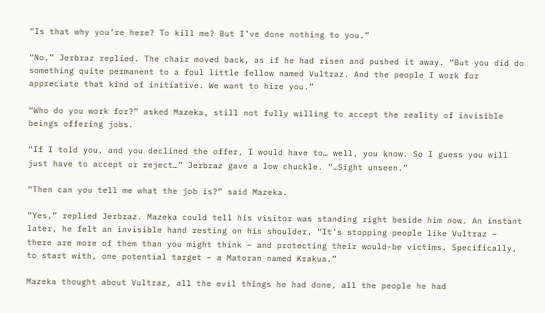“Is that why you’re here? To kill me? But I’ve done nothing to you.”

“No,” Jerbraz replied. The chair moved back, as if he had risen and pushed it away. “But you did do something quite permanent to a foul little fellow named Vultraz. And the people I work for appreciate that kind of initiative. We want to hire you.”

“Who do you work for?” asked Mazeka, still not fully willing to accept the reality of invisible beings offering jobs.

“If I told you, and you declined the offer, I would have to… well, you know. So I guess you will just have to accept or reject…” Jerbraz gave a low chuckle. “…Sight unseen.”

“Then can you tell me what the job is?” said Mazeka.

“Yes,” replied Jerbraz. Mazeka could tell his visitor was standing right beside him now. An instant later, he felt an invisible hand resting on his shoulder. “It’s stopping people like Vultraz – there are more of them than you might think – and protecting their would-be victims. Specifically, to start with, one potential target – a Matoran named Krakua.”

Mazeka thought about Vultraz, all the evil things he had done, all the people he had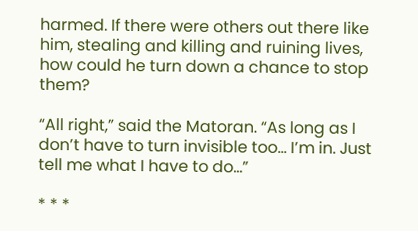harmed. If there were others out there like him, stealing and killing and ruining lives, how could he turn down a chance to stop them?

“All right,” said the Matoran. “As long as I don’t have to turn invisible too… I’m in. Just tell me what I have to do…”

* * *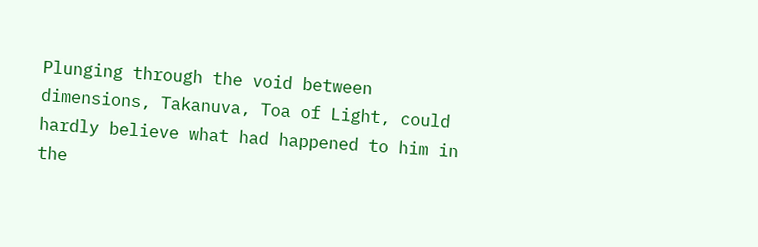Plunging through the void between dimensions, Takanuva, Toa of Light, could hardly believe what had happened to him in the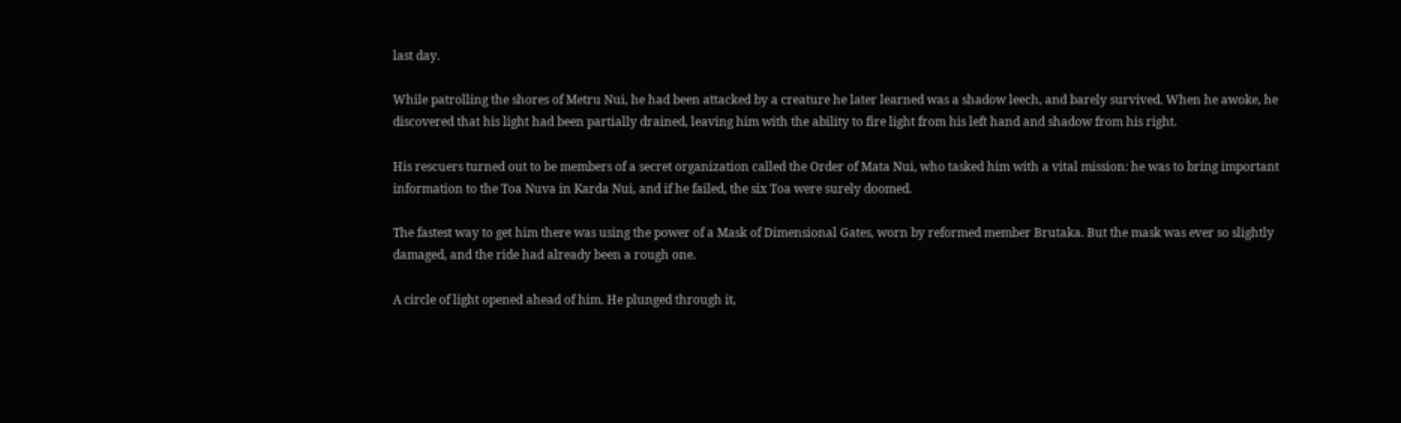last day.

While patrolling the shores of Metru Nui, he had been attacked by a creature he later learned was a shadow leech, and barely survived. When he awoke, he discovered that his light had been partially drained, leaving him with the ability to fire light from his left hand and shadow from his right.

His rescuers turned out to be members of a secret organization called the Order of Mata Nui, who tasked him with a vital mission: he was to bring important information to the Toa Nuva in Karda Nui, and if he failed, the six Toa were surely doomed.

The fastest way to get him there was using the power of a Mask of Dimensional Gates, worn by reformed member Brutaka. But the mask was ever so slightly damaged, and the ride had already been a rough one.

A circle of light opened ahead of him. He plunged through it,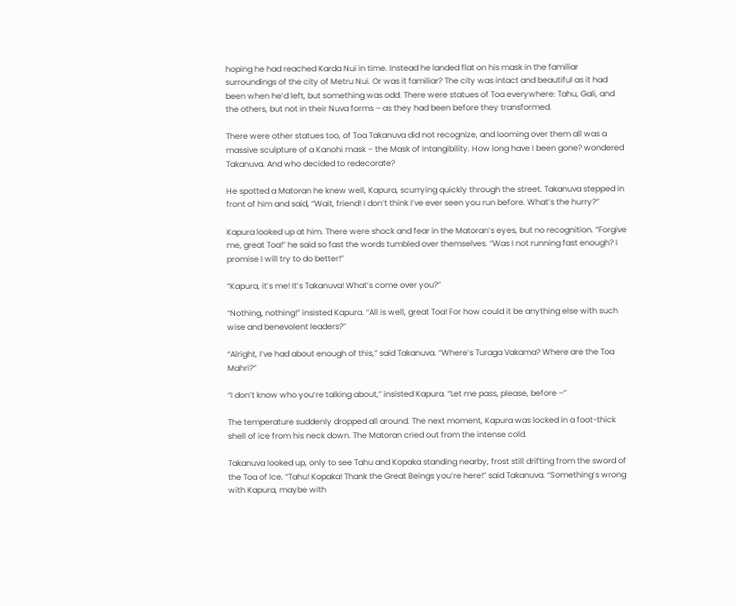hoping he had reached Karda Nui in time. Instead he landed flat on his mask in the familiar surroundings of the city of Metru Nui. Or was it familiar? The city was intact and beautiful as it had been when he’d left, but something was odd. There were statues of Toa everywhere: Tahu, Gali, and the others, but not in their Nuva forms – as they had been before they transformed.

There were other statues too, of Toa Takanuva did not recognize, and looming over them all was a massive sculpture of a Kanohi mask – the Mask of Intangibility. How long have I been gone? wondered Takanuva. And who decided to redecorate?

He spotted a Matoran he knew well, Kapura, scurrying quickly through the street. Takanuva stepped in front of him and said, “Wait, friend! I don’t think I’ve ever seen you run before. What’s the hurry?”

Kapura looked up at him. There were shock and fear in the Matoran’s eyes, but no recognition. “Forgive me, great Toa!” he said so fast the words tumbled over themselves. “Was I not running fast enough? I promise I will try to do better!”

“Kapura, it’s me! It’s Takanuva! What’s come over you?”

“Nothing, nothing!” insisted Kapura. “All is well, great Toa! For how could it be anything else with such wise and benevolent leaders?”

“Alright, I’ve had about enough of this,” said Takanuva. “Where’s Turaga Vakama? Where are the Toa Mahri?”

“I don’t know who you’re talking about,” insisted Kapura. “Let me pass, please, before –”

The temperature suddenly dropped all around. The next moment, Kapura was locked in a foot-thick shell of ice from his neck down. The Matoran cried out from the intense cold.

Takanuva looked up, only to see Tahu and Kopaka standing nearby, frost still drifting from the sword of the Toa of Ice. “Tahu! Kopaka! Thank the Great Beings you’re here!” said Takanuva. “Something’s wrong with Kapura, maybe with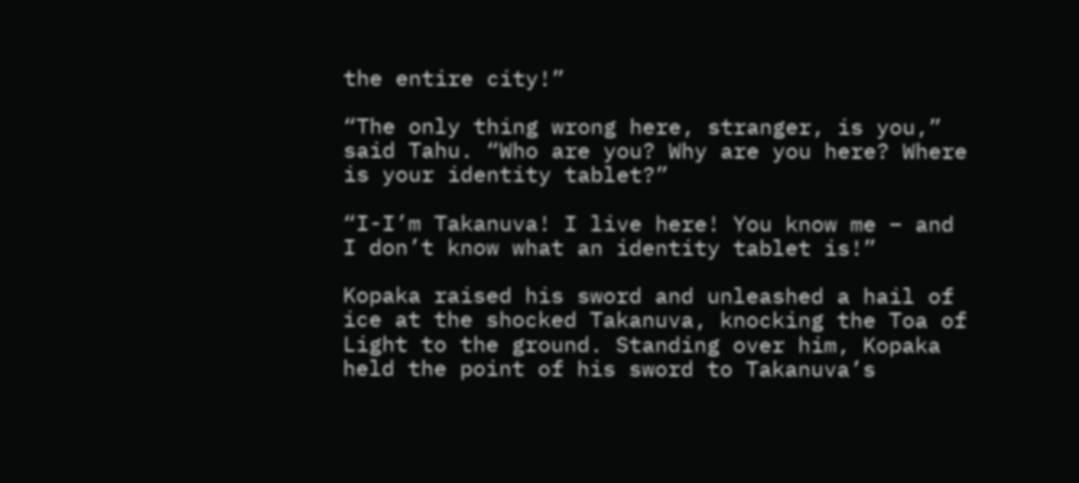the entire city!”

“The only thing wrong here, stranger, is you,” said Tahu. “Who are you? Why are you here? Where is your identity tablet?”

“I-I’m Takanuva! I live here! You know me – and I don’t know what an identity tablet is!”

Kopaka raised his sword and unleashed a hail of ice at the shocked Takanuva, knocking the Toa of Light to the ground. Standing over him, Kopaka held the point of his sword to Takanuva’s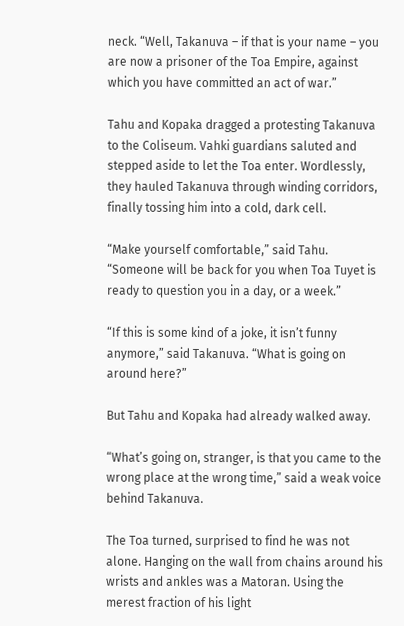neck. “Well, Takanuva – if that is your name – you are now a prisoner of the Toa Empire, against which you have committed an act of war.”

Tahu and Kopaka dragged a protesting Takanuva to the Coliseum. Vahki guardians saluted and stepped aside to let the Toa enter. Wordlessly, they hauled Takanuva through winding corridors, finally tossing him into a cold, dark cell.

“Make yourself comfortable,” said Tahu. “Someone will be back for you when Toa Tuyet is ready to question you in a day, or a week.”

“If this is some kind of a joke, it isn’t funny anymore,” said Takanuva. “What is going on around here?”

But Tahu and Kopaka had already walked away.

“What’s going on, stranger, is that you came to the wrong place at the wrong time,” said a weak voice behind Takanuva.

The Toa turned, surprised to find he was not alone. Hanging on the wall from chains around his wrists and ankles was a Matoran. Using the merest fraction of his light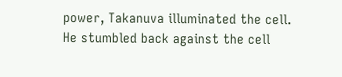power, Takanuva illuminated the cell. He stumbled back against the cell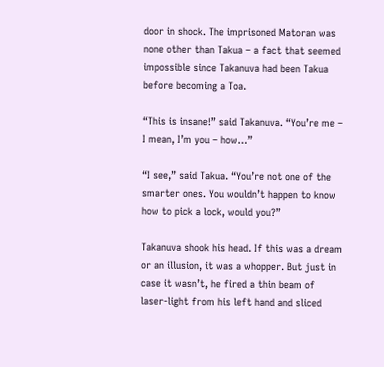door in shock. The imprisoned Matoran was none other than Takua – a fact that seemed impossible since Takanuva had been Takua before becoming a Toa.

“This is insane!” said Takanuva. “You’re me – I mean, I’m you – how…”

“I see,” said Takua. “You’re not one of the smarter ones. You wouldn’t happen to know how to pick a lock, would you?”

Takanuva shook his head. If this was a dream or an illusion, it was a whopper. But just in case it wasn’t, he fired a thin beam of laser-light from his left hand and sliced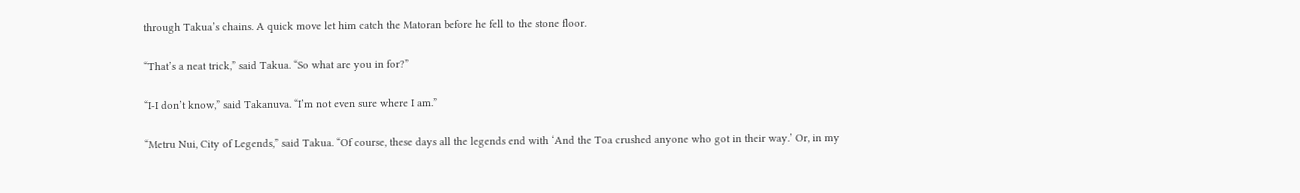through Takua’s chains. A quick move let him catch the Matoran before he fell to the stone floor.

“That’s a neat trick,” said Takua. “So what are you in for?”

“I-I don’t know,” said Takanuva. “I’m not even sure where I am.”

“Metru Nui, City of Legends,” said Takua. “Of course, these days all the legends end with ‘And the Toa crushed anyone who got in their way.’ Or, in my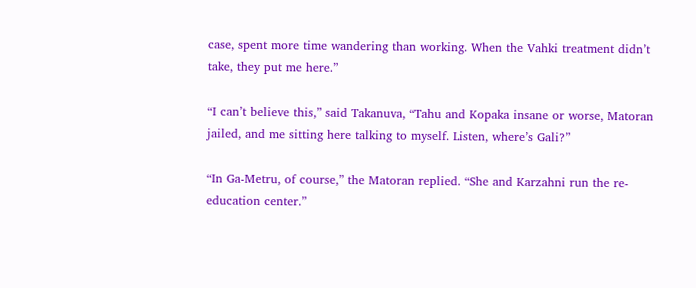case, spent more time wandering than working. When the Vahki treatment didn’t take, they put me here.”

“I can’t believe this,” said Takanuva, “Tahu and Kopaka insane or worse, Matoran jailed, and me sitting here talking to myself. Listen, where’s Gali?”

“In Ga-Metru, of course,” the Matoran replied. “She and Karzahni run the re-education center.”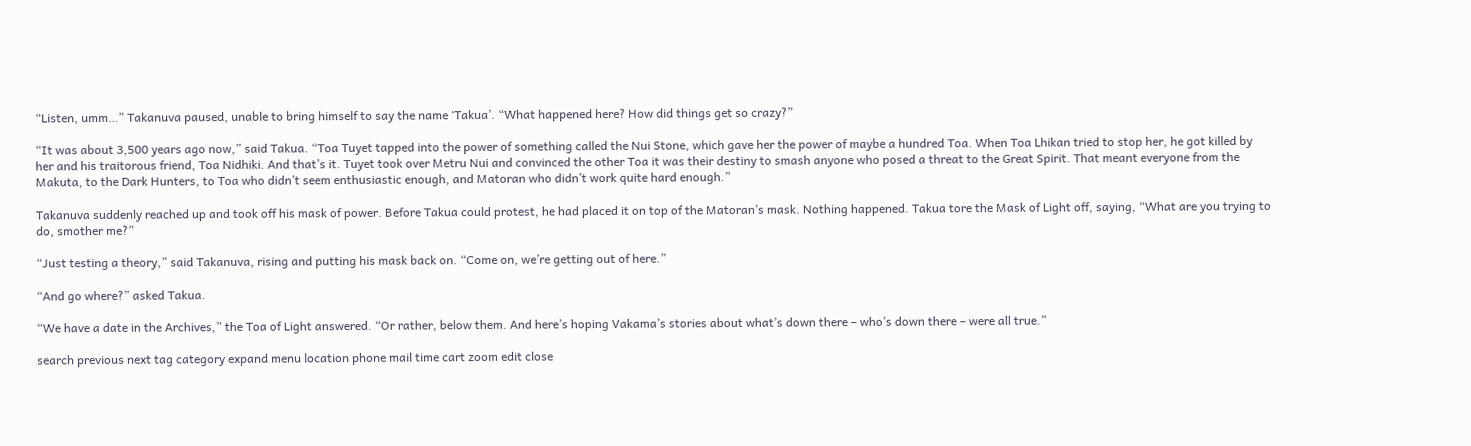“Listen, umm…” Takanuva paused, unable to bring himself to say the name ‘Takua’. “What happened here? How did things get so crazy?”

“It was about 3,500 years ago now,” said Takua. “Toa Tuyet tapped into the power of something called the Nui Stone, which gave her the power of maybe a hundred Toa. When Toa Lhikan tried to stop her, he got killed by her and his traitorous friend, Toa Nidhiki. And that’s it. Tuyet took over Metru Nui and convinced the other Toa it was their destiny to smash anyone who posed a threat to the Great Spirit. That meant everyone from the Makuta, to the Dark Hunters, to Toa who didn’t seem enthusiastic enough, and Matoran who didn’t work quite hard enough.”

Takanuva suddenly reached up and took off his mask of power. Before Takua could protest, he had placed it on top of the Matoran’s mask. Nothing happened. Takua tore the Mask of Light off, saying, “What are you trying to do, smother me?”

“Just testing a theory,” said Takanuva, rising and putting his mask back on. “Come on, we’re getting out of here.”

“And go where?” asked Takua.

“We have a date in the Archives,” the Toa of Light answered. “Or rather, below them. And here’s hoping Vakama’s stories about what’s down there – who’s down there – were all true.”

search previous next tag category expand menu location phone mail time cart zoom edit close